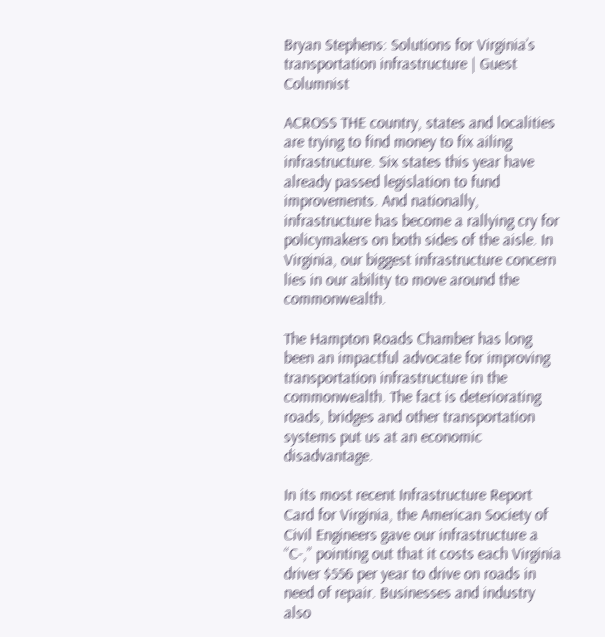Bryan Stephens: Solutions for Virginia’s transportation infrastructure | Guest Columnist

ACROSS THE country, states and localities are trying to find money to fix ailing infrastructure. Six states this year have already passed legislation to fund improvements. And nationally, infrastructure has become a rallying cry for policymakers on both sides of the aisle. In Virginia, our biggest infrastructure concern lies in our ability to move around the commonwealth.

The Hampton Roads Chamber has long been an impactful advocate for improving transportation infrastructure in the commonwealth. The fact is deteriorating roads, bridges and other transportation systems put us at an economic disadvantage.

In its most recent Infrastructure Report Card for Virginia, the American Society of Civil Engineers gave our infrastructure a “C-,” pointing out that it costs each Virginia driver $556 per year to drive on roads in need of repair. Businesses and industry also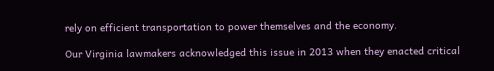rely on efficient transportation to power themselves and the economy.

Our Virginia lawmakers acknowledged this issue in 2013 when they enacted critical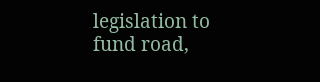legislation to fund road,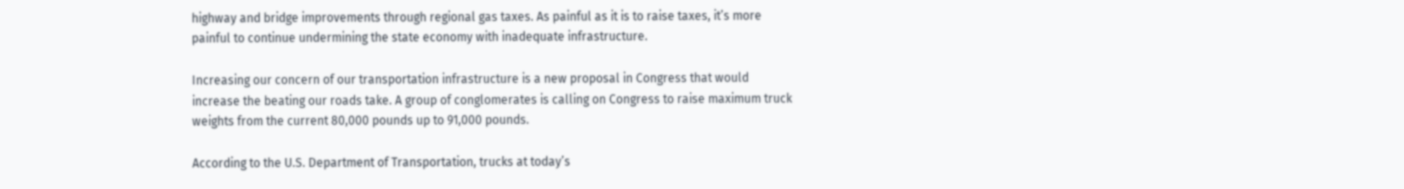highway and bridge improvements through regional gas taxes. As painful as it is to raise taxes, it’s more painful to continue undermining the state economy with inadequate infrastructure.

Increasing our concern of our transportation infrastructure is a new proposal in Congress that would increase the beating our roads take. A group of conglomerates is calling on Congress to raise maximum truck weights from the current 80,000 pounds up to 91,000 pounds.

According to the U.S. Department of Transportation, trucks at today’s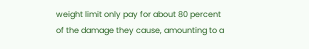weight limit only pay for about 80 percent of the damage they cause, amounting to a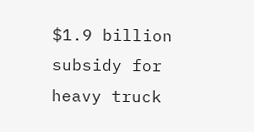$1.9 billion subsidy for heavy truck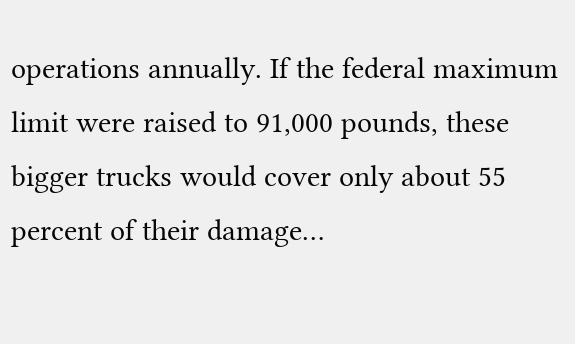operations annually. If the federal maximum limit were raised to 91,000 pounds, these bigger trucks would cover only about 55 percent of their damage…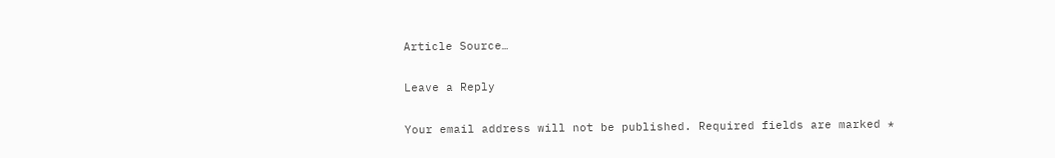Article Source…

Leave a Reply

Your email address will not be published. Required fields are marked *